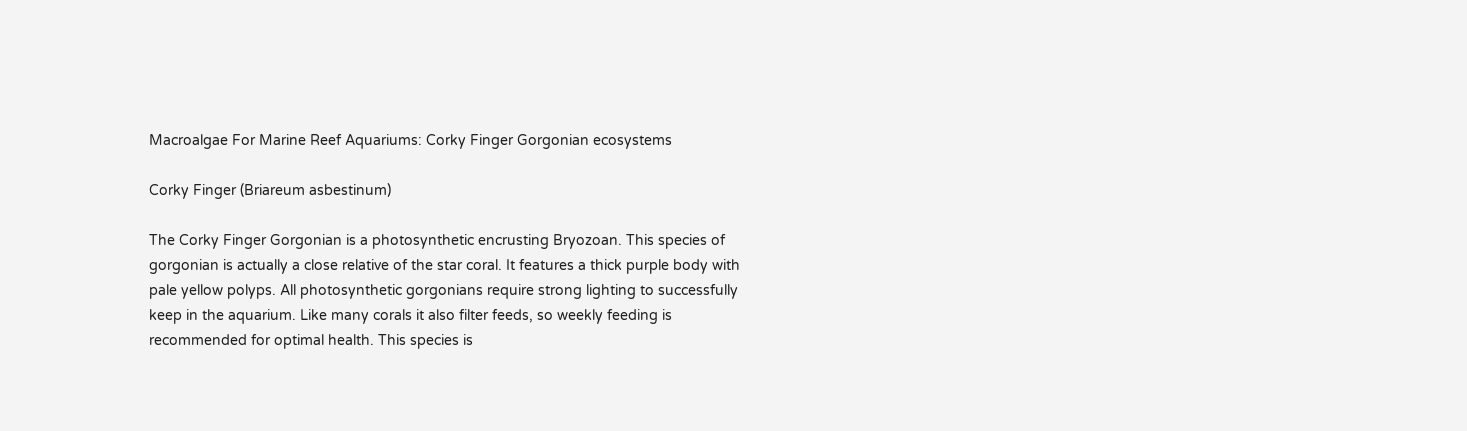Macroalgae For Marine Reef Aquariums: Corky Finger Gorgonian ecosystems

Corky Finger (Briareum asbestinum)

The Corky Finger Gorgonian is a photosynthetic encrusting Bryozoan. This species of gorgonian is actually a close relative of the star coral. It features a thick purple body with pale yellow polyps. All photosynthetic gorgonians require strong lighting to successfully keep in the aquarium. Like many corals it also filter feeds, so weekly feeding is recommended for optimal health. This species is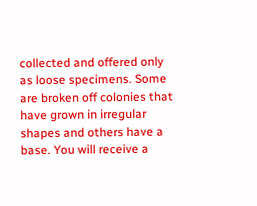collected and offered only as loose specimens. Some are broken off colonies that have grown in irregular shapes and others have a base. You will receive a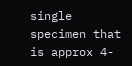single specimen that is approx 4-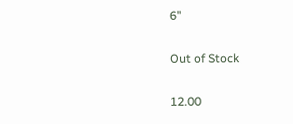6"

Out of Stock

12.00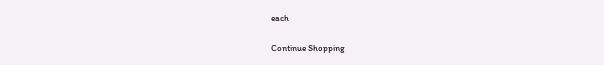each

Continue Shopping